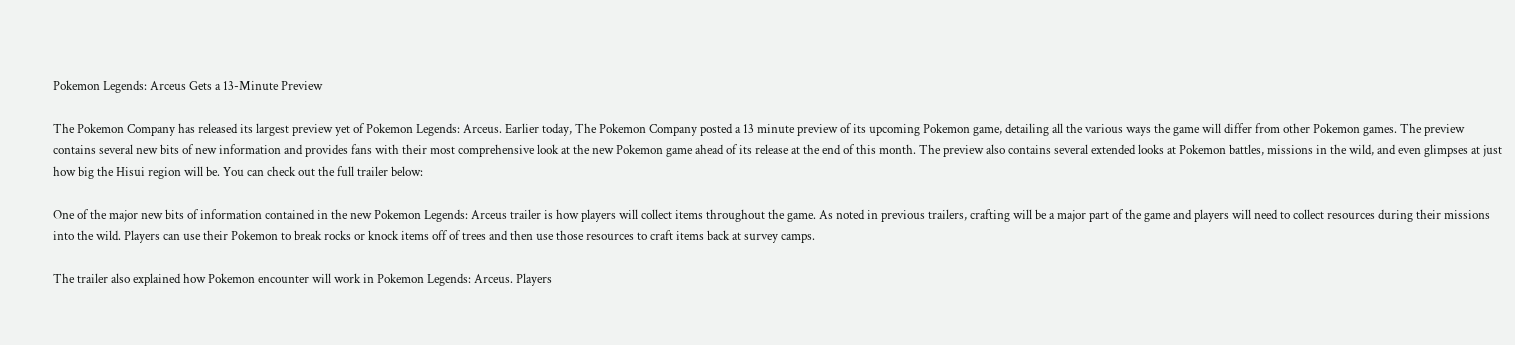Pokemon Legends: Arceus Gets a 13-Minute Preview

The Pokemon Company has released its largest preview yet of Pokemon Legends: Arceus. Earlier today, The Pokemon Company posted a 13 minute preview of its upcoming Pokemon game, detailing all the various ways the game will differ from other Pokemon games. The preview contains several new bits of new information and provides fans with their most comprehensive look at the new Pokemon game ahead of its release at the end of this month. The preview also contains several extended looks at Pokemon battles, missions in the wild, and even glimpses at just how big the Hisui region will be. You can check out the full trailer below:

One of the major new bits of information contained in the new Pokemon Legends: Arceus trailer is how players will collect items throughout the game. As noted in previous trailers, crafting will be a major part of the game and players will need to collect resources during their missions into the wild. Players can use their Pokemon to break rocks or knock items off of trees and then use those resources to craft items back at survey camps.

The trailer also explained how Pokemon encounter will work in Pokemon Legends: Arceus. Players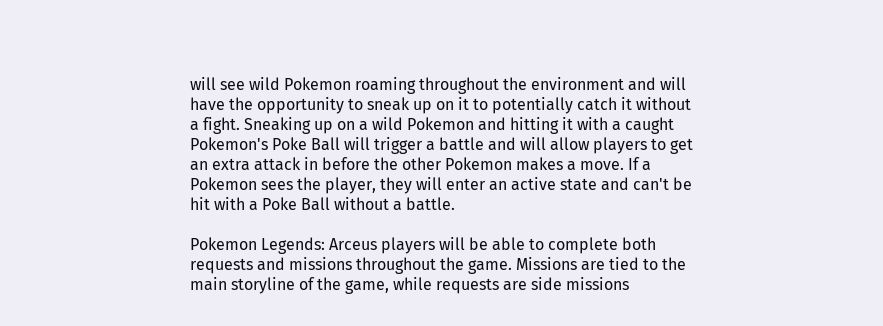will see wild Pokemon roaming throughout the environment and will have the opportunity to sneak up on it to potentially catch it without a fight. Sneaking up on a wild Pokemon and hitting it with a caught Pokemon's Poke Ball will trigger a battle and will allow players to get an extra attack in before the other Pokemon makes a move. If a Pokemon sees the player, they will enter an active state and can't be hit with a Poke Ball without a battle.

Pokemon Legends: Arceus players will be able to complete both requests and missions throughout the game. Missions are tied to the main storyline of the game, while requests are side missions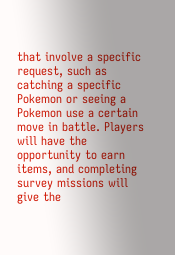that involve a specific request, such as catching a specific Pokemon or seeing a Pokemon use a certain move in battle. Players will have the opportunity to earn items, and completing survey missions will give the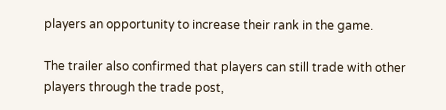players an opportunity to increase their rank in the game.

The trailer also confirmed that players can still trade with other players through the trade post,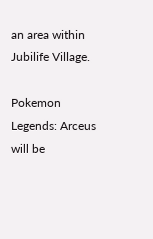an area within Jubilife Village.

Pokemon Legends: Arceus will be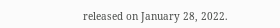released on January 28, 2022.